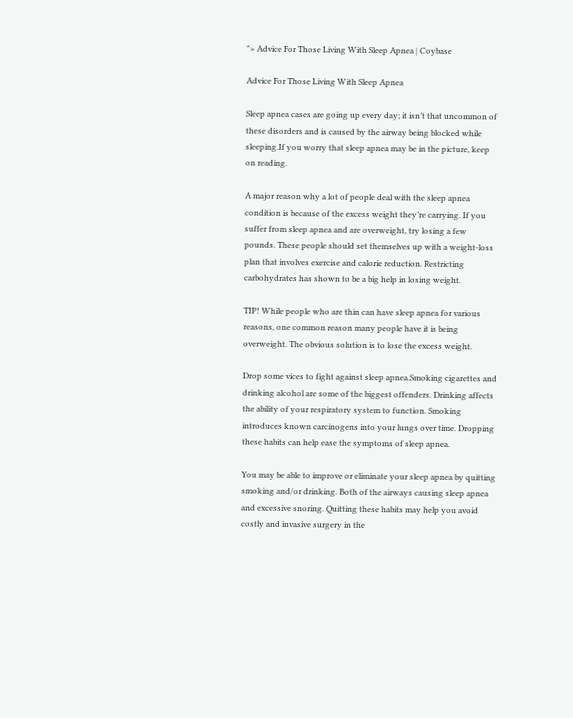"> Advice For Those Living With Sleep Apnea | Coybase

Advice For Those Living With Sleep Apnea

Sleep apnea cases are going up every day; it isn’t that uncommon of these disorders and is caused by the airway being blocked while sleeping.If you worry that sleep apnea may be in the picture, keep on reading.

A major reason why a lot of people deal with the sleep apnea condition is because of the excess weight they’re carrying. If you suffer from sleep apnea and are overweight, try losing a few pounds. These people should set themselves up with a weight-loss plan that involves exercise and calorie reduction. Restricting carbohydrates has shown to be a big help in losing weight.

TIP! While people who are thin can have sleep apnea for various reasons, one common reason many people have it is being overweight. The obvious solution is to lose the excess weight.

Drop some vices to fight against sleep apnea.Smoking cigarettes and drinking alcohol are some of the biggest offenders. Drinking affects the ability of your respiratory system to function. Smoking introduces known carcinogens into your lungs over time. Dropping these habits can help ease the symptoms of sleep apnea.

You may be able to improve or eliminate your sleep apnea by quitting smoking and/or drinking. Both of the airways causing sleep apnea and excessive snoring. Quitting these habits may help you avoid costly and invasive surgery in the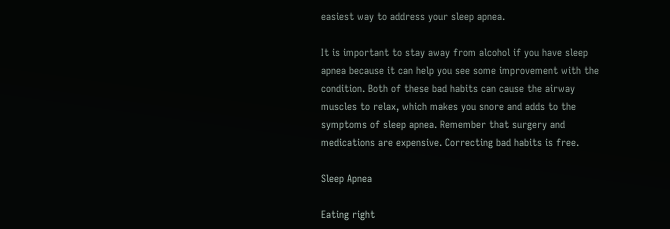easiest way to address your sleep apnea.

It is important to stay away from alcohol if you have sleep apnea because it can help you see some improvement with the condition. Both of these bad habits can cause the airway muscles to relax, which makes you snore and adds to the symptoms of sleep apnea. Remember that surgery and medications are expensive. Correcting bad habits is free.

Sleep Apnea

Eating right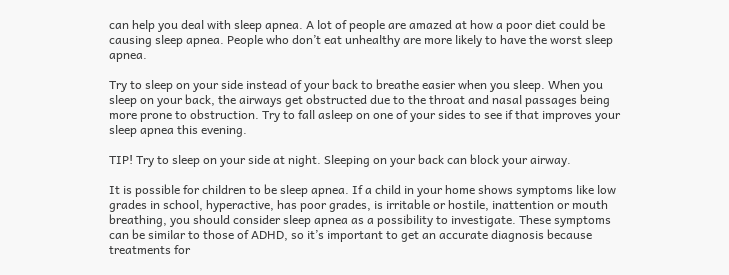can help you deal with sleep apnea. A lot of people are amazed at how a poor diet could be causing sleep apnea. People who don’t eat unhealthy are more likely to have the worst sleep apnea.

Try to sleep on your side instead of your back to breathe easier when you sleep. When you sleep on your back, the airways get obstructed due to the throat and nasal passages being more prone to obstruction. Try to fall asleep on one of your sides to see if that improves your sleep apnea this evening.

TIP! Try to sleep on your side at night. Sleeping on your back can block your airway.

It is possible for children to be sleep apnea. If a child in your home shows symptoms like low grades in school, hyperactive, has poor grades, is irritable or hostile, inattention or mouth breathing, you should consider sleep apnea as a possibility to investigate. These symptoms can be similar to those of ADHD, so it’s important to get an accurate diagnosis because treatments for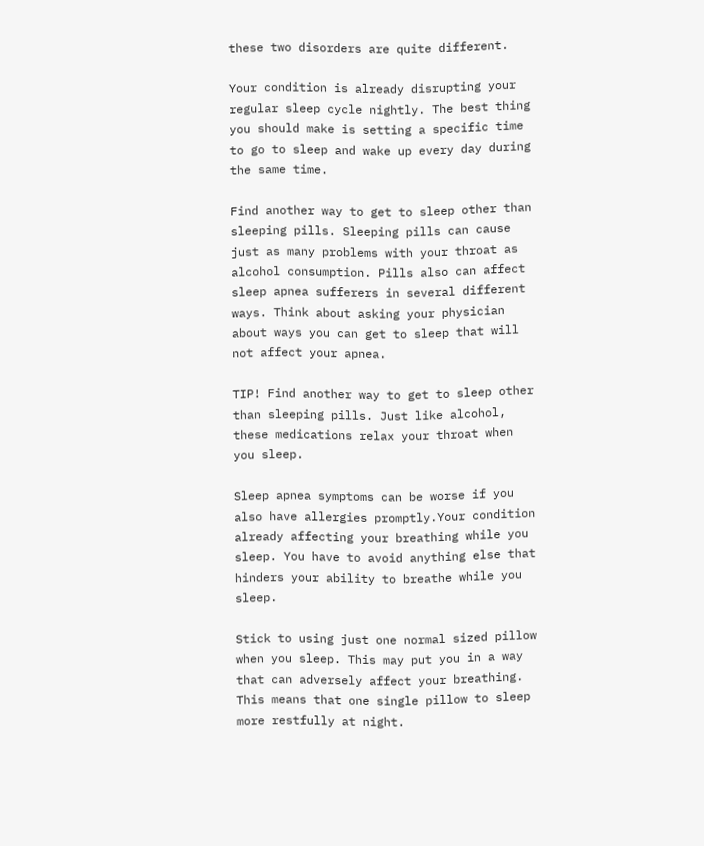these two disorders are quite different.

Your condition is already disrupting your regular sleep cycle nightly. The best thing you should make is setting a specific time to go to sleep and wake up every day during the same time.

Find another way to get to sleep other than sleeping pills. Sleeping pills can cause just as many problems with your throat as alcohol consumption. Pills also can affect sleep apnea sufferers in several different ways. Think about asking your physician about ways you can get to sleep that will not affect your apnea.

TIP! Find another way to get to sleep other than sleeping pills. Just like alcohol, these medications relax your throat when you sleep.

Sleep apnea symptoms can be worse if you also have allergies promptly.Your condition already affecting your breathing while you sleep. You have to avoid anything else that hinders your ability to breathe while you sleep.

Stick to using just one normal sized pillow when you sleep. This may put you in a way that can adversely affect your breathing. This means that one single pillow to sleep more restfully at night.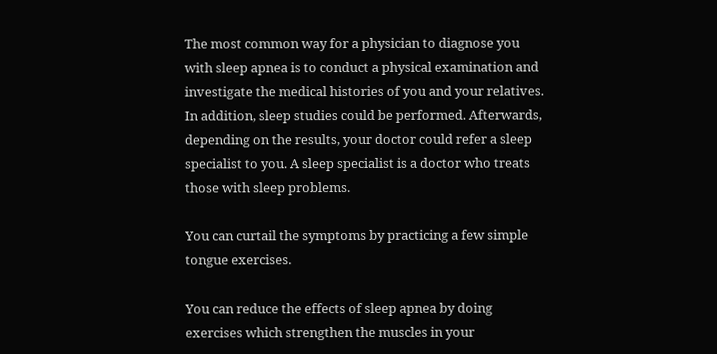The most common way for a physician to diagnose you with sleep apnea is to conduct a physical examination and investigate the medical histories of you and your relatives. In addition, sleep studies could be performed. Afterwards, depending on the results, your doctor could refer a sleep specialist to you. A sleep specialist is a doctor who treats those with sleep problems.

You can curtail the symptoms by practicing a few simple tongue exercises.

You can reduce the effects of sleep apnea by doing exercises which strengthen the muscles in your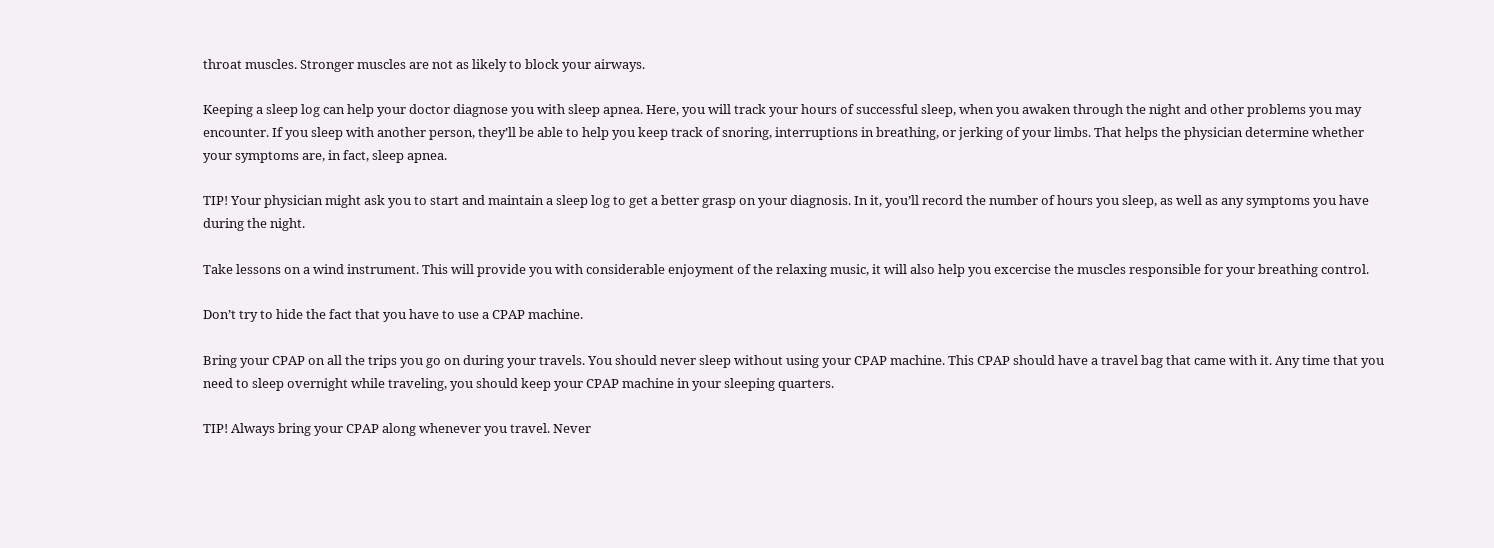throat muscles. Stronger muscles are not as likely to block your airways.

Keeping a sleep log can help your doctor diagnose you with sleep apnea. Here, you will track your hours of successful sleep, when you awaken through the night and other problems you may encounter. If you sleep with another person, they’ll be able to help you keep track of snoring, interruptions in breathing, or jerking of your limbs. That helps the physician determine whether your symptoms are, in fact, sleep apnea.

TIP! Your physician might ask you to start and maintain a sleep log to get a better grasp on your diagnosis. In it, you’ll record the number of hours you sleep, as well as any symptoms you have during the night.

Take lessons on a wind instrument. This will provide you with considerable enjoyment of the relaxing music, it will also help you excercise the muscles responsible for your breathing control.

Don’t try to hide the fact that you have to use a CPAP machine.

Bring your CPAP on all the trips you go on during your travels. You should never sleep without using your CPAP machine. This CPAP should have a travel bag that came with it. Any time that you need to sleep overnight while traveling, you should keep your CPAP machine in your sleeping quarters.

TIP! Always bring your CPAP along whenever you travel. Never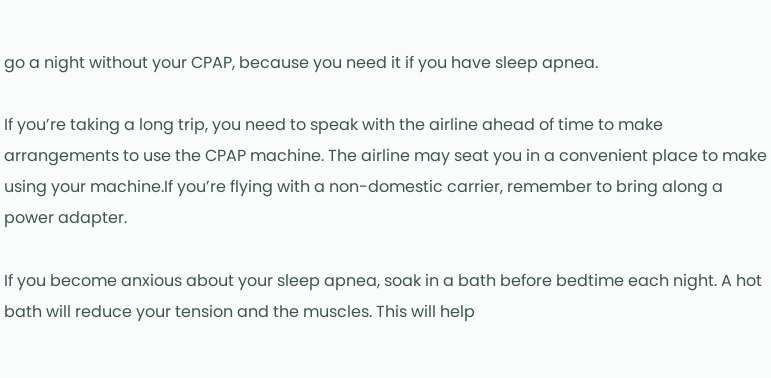go a night without your CPAP, because you need it if you have sleep apnea.

If you’re taking a long trip, you need to speak with the airline ahead of time to make arrangements to use the CPAP machine. The airline may seat you in a convenient place to make using your machine.If you’re flying with a non-domestic carrier, remember to bring along a power adapter.

If you become anxious about your sleep apnea, soak in a bath before bedtime each night. A hot bath will reduce your tension and the muscles. This will help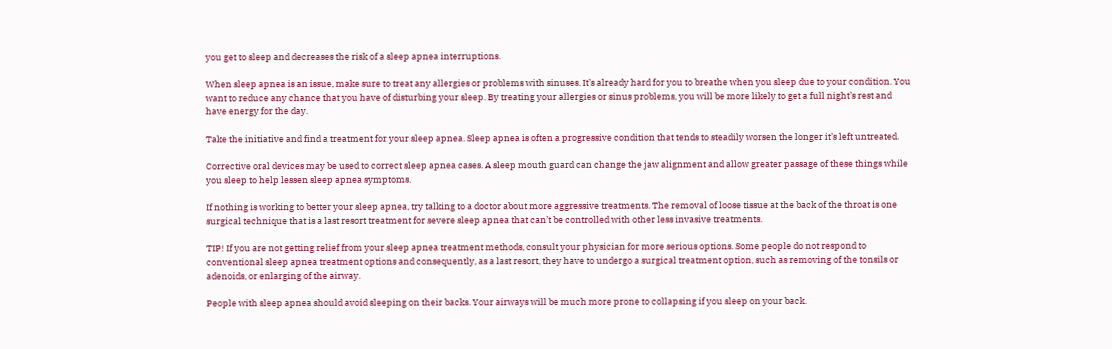you get to sleep and decreases the risk of a sleep apnea interruptions.

When sleep apnea is an issue, make sure to treat any allergies or problems with sinuses. It’s already hard for you to breathe when you sleep due to your condition. You want to reduce any chance that you have of disturbing your sleep. By treating your allergies or sinus problems, you will be more likely to get a full night’s rest and have energy for the day.

Take the initiative and find a treatment for your sleep apnea. Sleep apnea is often a progressive condition that tends to steadily worsen the longer it’s left untreated.

Corrective oral devices may be used to correct sleep apnea cases. A sleep mouth guard can change the jaw alignment and allow greater passage of these things while you sleep to help lessen sleep apnea symptoms.

If nothing is working to better your sleep apnea, try talking to a doctor about more aggressive treatments. The removal of loose tissue at the back of the throat is one surgical technique that is a last resort treatment for severe sleep apnea that can’t be controlled with other less invasive treatments.

TIP! If you are not getting relief from your sleep apnea treatment methods, consult your physician for more serious options. Some people do not respond to conventional sleep apnea treatment options and consequently, as a last resort, they have to undergo a surgical treatment option, such as removing of the tonsils or adenoids, or enlarging of the airway.

People with sleep apnea should avoid sleeping on their backs. Your airways will be much more prone to collapsing if you sleep on your back.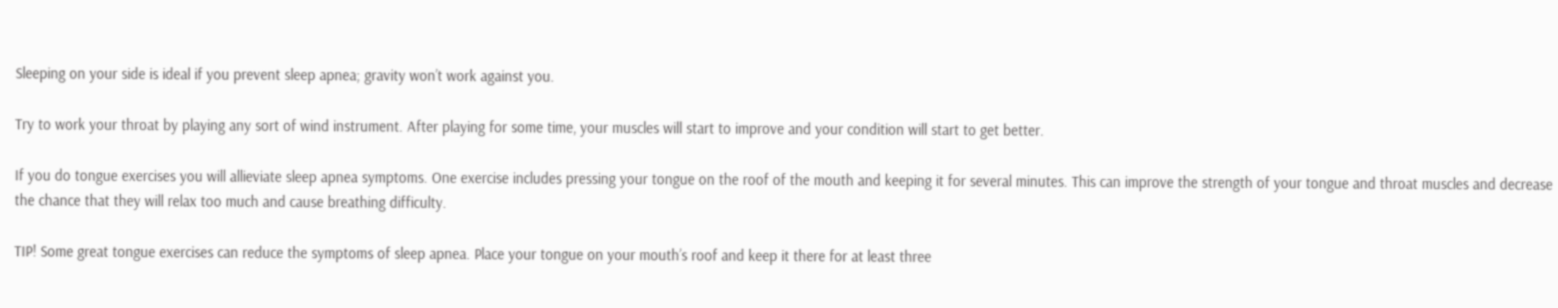Sleeping on your side is ideal if you prevent sleep apnea; gravity won’t work against you.

Try to work your throat by playing any sort of wind instrument. After playing for some time, your muscles will start to improve and your condition will start to get better.

If you do tongue exercises you will allieviate sleep apnea symptoms. One exercise includes pressing your tongue on the roof of the mouth and keeping it for several minutes. This can improve the strength of your tongue and throat muscles and decrease the chance that they will relax too much and cause breathing difficulty.

TIP! Some great tongue exercises can reduce the symptoms of sleep apnea. Place your tongue on your mouth’s roof and keep it there for at least three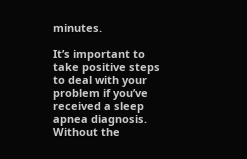minutes.

It’s important to take positive steps to deal with your problem if you’ve received a sleep apnea diagnosis. Without the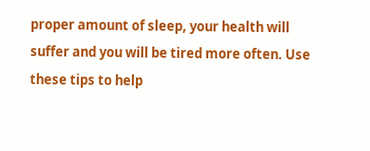proper amount of sleep, your health will suffer and you will be tired more often. Use these tips to help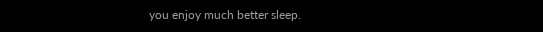you enjoy much better sleep.